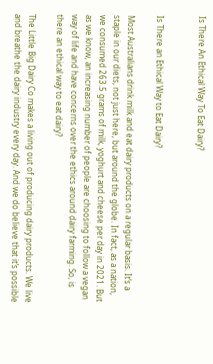Is There An Ethical Way To Eat Dairy?


Is There an Ethical Way to Eat Dairy?

Most Australians drink milk and eat dairy products on a regular basis. It’s a staple in our diets, not just here, but around the globe. In fact, as a nation, we consumed 263.5 grams of milk, yoghurt and cheese per day in 2021. But as we know, an increasing number of people are choosing to follow a vegan way of life and have concerns over the ethics around dairy farming. So, is there an ethical way to eat dairy?

The Little Big Dairy Co makes a living out of producing dairy products. We live and breathe the dairy industry every day. And we do believe that it’s possible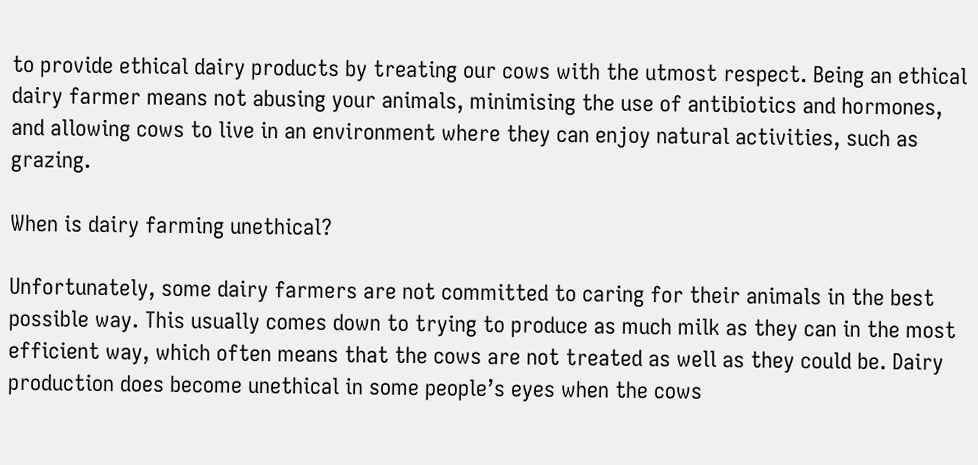to provide ethical dairy products by treating our cows with the utmost respect. Being an ethical dairy farmer means not abusing your animals, minimising the use of antibiotics and hormones, and allowing cows to live in an environment where they can enjoy natural activities, such as grazing.

When is dairy farming unethical?

Unfortunately, some dairy farmers are not committed to caring for their animals in the best possible way. This usually comes down to trying to produce as much milk as they can in the most efficient way, which often means that the cows are not treated as well as they could be. Dairy production does become unethical in some people’s eyes when the cows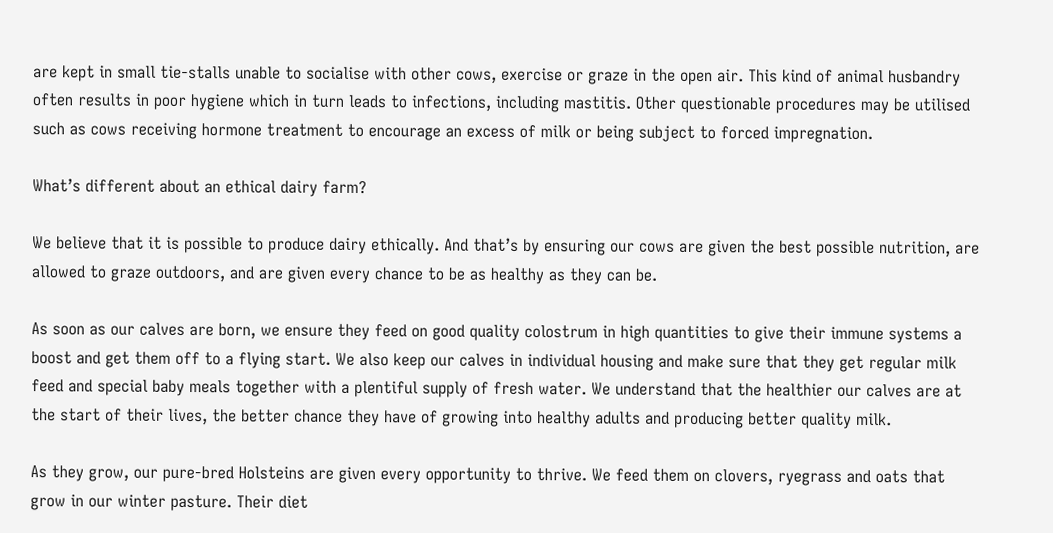are kept in small tie-stalls unable to socialise with other cows, exercise or graze in the open air. This kind of animal husbandry often results in poor hygiene which in turn leads to infections, including mastitis. Other questionable procedures may be utilised such as cows receiving hormone treatment to encourage an excess of milk or being subject to forced impregnation.

What’s different about an ethical dairy farm?

We believe that it is possible to produce dairy ethically. And that’s by ensuring our cows are given the best possible nutrition, are allowed to graze outdoors, and are given every chance to be as healthy as they can be.

As soon as our calves are born, we ensure they feed on good quality colostrum in high quantities to give their immune systems a boost and get them off to a flying start. We also keep our calves in individual housing and make sure that they get regular milk feed and special baby meals together with a plentiful supply of fresh water. We understand that the healthier our calves are at the start of their lives, the better chance they have of growing into healthy adults and producing better quality milk.

As they grow, our pure-bred Holsteins are given every opportunity to thrive. We feed them on clovers, ryegrass and oats that grow in our winter pasture. Their diet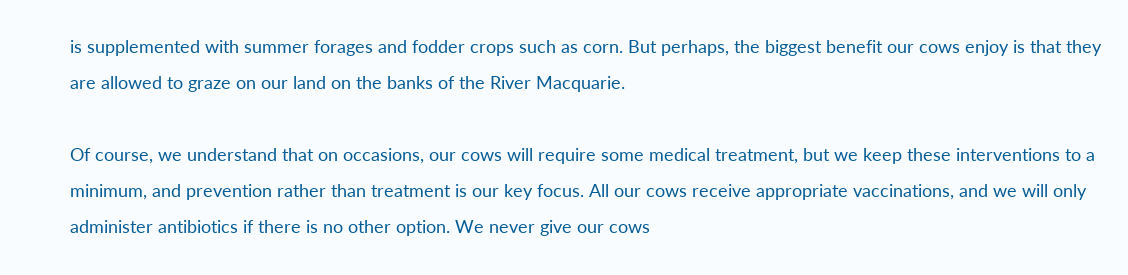is supplemented with summer forages and fodder crops such as corn. But perhaps, the biggest benefit our cows enjoy is that they are allowed to graze on our land on the banks of the River Macquarie.

Of course, we understand that on occasions, our cows will require some medical treatment, but we keep these interventions to a minimum, and prevention rather than treatment is our key focus. All our cows receive appropriate vaccinations, and we will only administer antibiotics if there is no other option. We never give our cows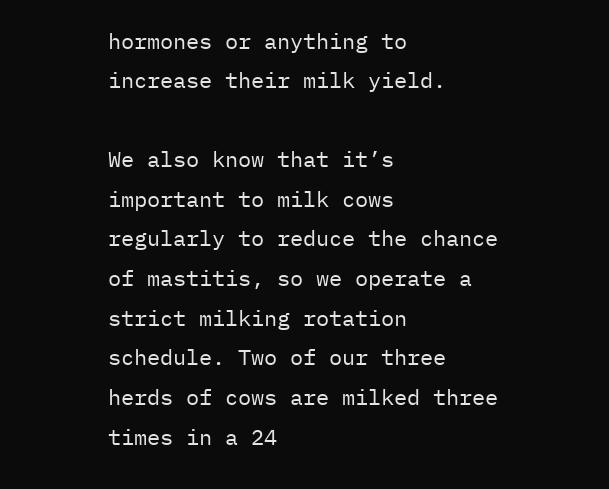hormones or anything to increase their milk yield.

We also know that it’s important to milk cows regularly to reduce the chance of mastitis, so we operate a strict milking rotation schedule. Two of our three herds of cows are milked three times in a 24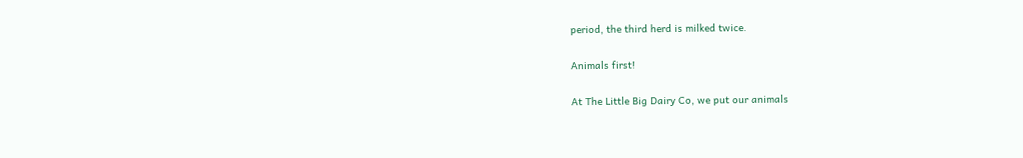period, the third herd is milked twice.

Animals first!

At The Little Big Dairy Co, we put our animals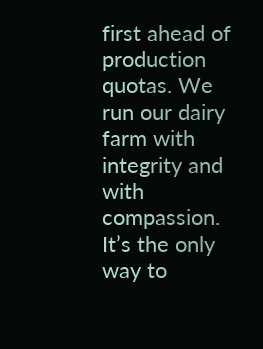first ahead of production quotas. We run our dairy farm with integrity and with compassion. It’s the only way to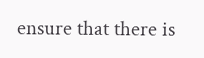ensure that there is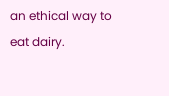an ethical way to eat dairy.